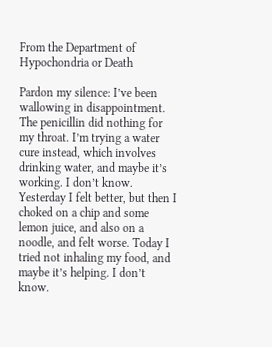From the Department of Hypochondria or Death

Pardon my silence: I’ve been wallowing in disappointment. The penicillin did nothing for my throat. I’m trying a water cure instead, which involves drinking water, and maybe it’s working. I don’t know. Yesterday I felt better, but then I choked on a chip and some lemon juice, and also on a noodle, and felt worse. Today I tried not inhaling my food, and maybe it’s helping. I don’t know.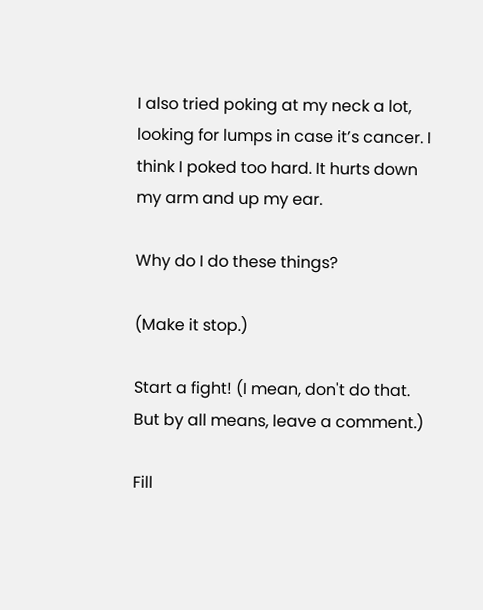I also tried poking at my neck a lot, looking for lumps in case it’s cancer. I think I poked too hard. It hurts down my arm and up my ear.

Why do I do these things?

(Make it stop.)

Start a fight! (I mean, don't do that. But by all means, leave a comment.)

Fill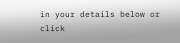in your details below or click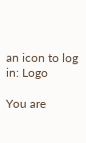an icon to log in: Logo

You are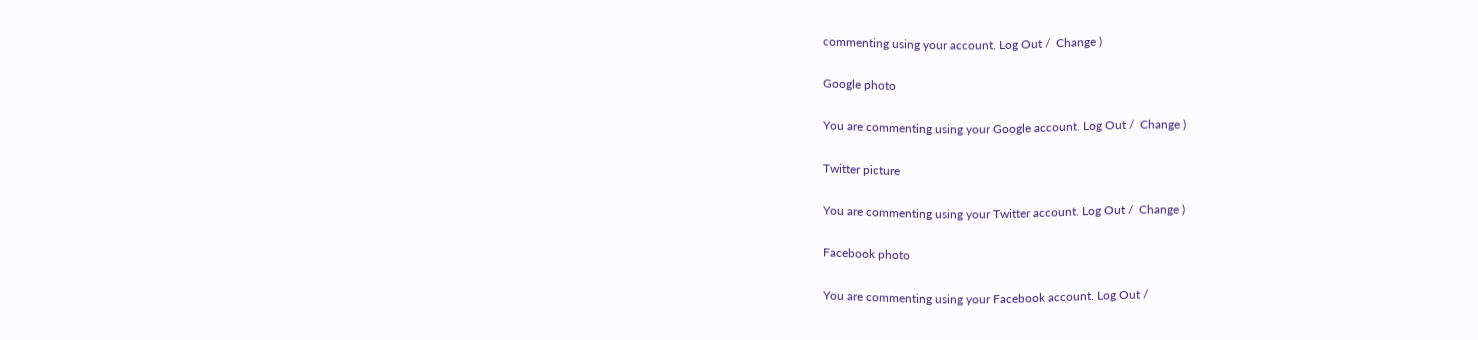commenting using your account. Log Out /  Change )

Google photo

You are commenting using your Google account. Log Out /  Change )

Twitter picture

You are commenting using your Twitter account. Log Out /  Change )

Facebook photo

You are commenting using your Facebook account. Log Out /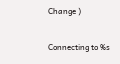Change )

Connecting to %s